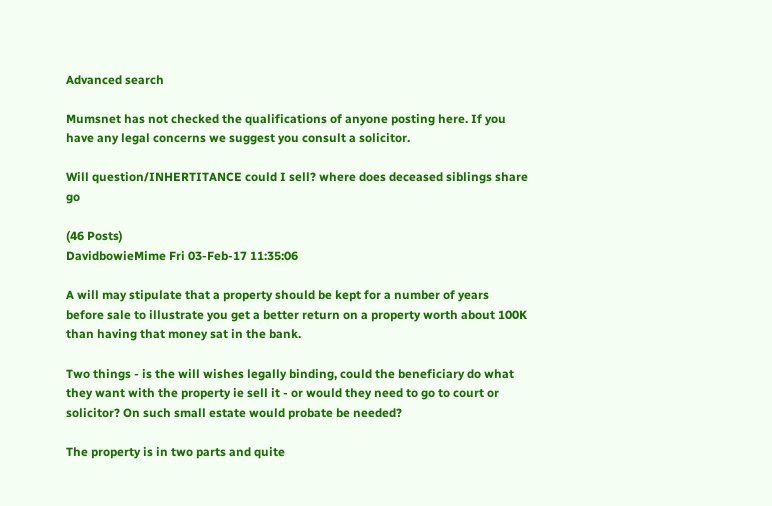Advanced search

Mumsnet has not checked the qualifications of anyone posting here. If you have any legal concerns we suggest you consult a solicitor.

Will question/INHERTITANCE could I sell? where does deceased siblings share go

(46 Posts)
DavidbowieMime Fri 03-Feb-17 11:35:06

A will may stipulate that a property should be kept for a number of years before sale to illustrate you get a better return on a property worth about 100K than having that money sat in the bank.

Two things - is the will wishes legally binding, could the beneficiary do what they want with the property ie sell it - or would they need to go to court or solicitor? On such small estate would probate be needed?

The property is in two parts and quite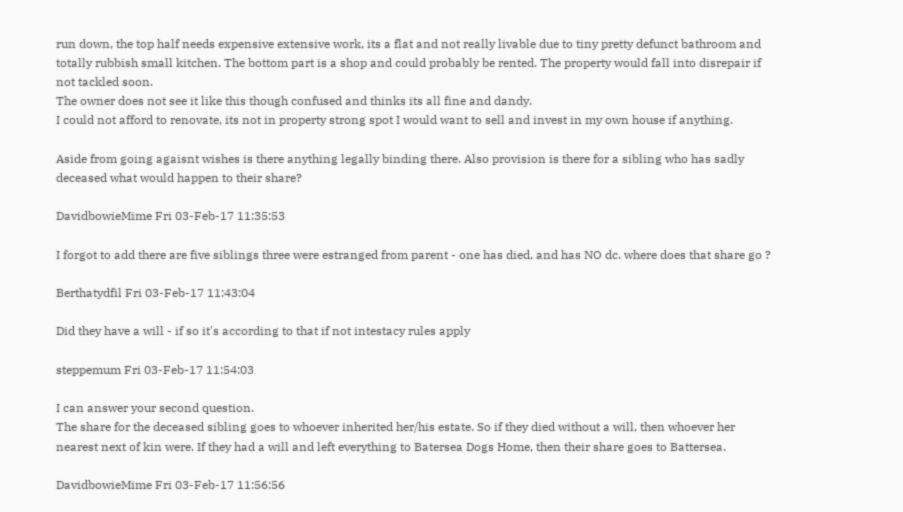run down, the top half needs expensive extensive work, its a flat and not really livable due to tiny pretty defunct bathroom and totally rubbish small kitchen. The bottom part is a shop and could probably be rented. The property would fall into disrepair if not tackled soon.
The owner does not see it like this though confused and thinks its all fine and dandy.
I could not afford to renovate, its not in property strong spot I would want to sell and invest in my own house if anything.

Aside from going agaisnt wishes is there anything legally binding there. Also provision is there for a sibling who has sadly deceased what would happen to their share?

DavidbowieMime Fri 03-Feb-17 11:35:53

I forgot to add there are five siblings three were estranged from parent - one has died, and has NO dc. where does that share go ?

Berthatydfil Fri 03-Feb-17 11:43:04

Did they have a will - if so it's according to that if not intestacy rules apply

steppemum Fri 03-Feb-17 11:54:03

I can answer your second question.
The share for the deceased sibling goes to whoever inherited her/his estate. So if they died without a will, then whoever her nearest next of kin were. If they had a will and left everything to Batersea Dogs Home, then their share goes to Battersea.

DavidbowieMime Fri 03-Feb-17 11:56:56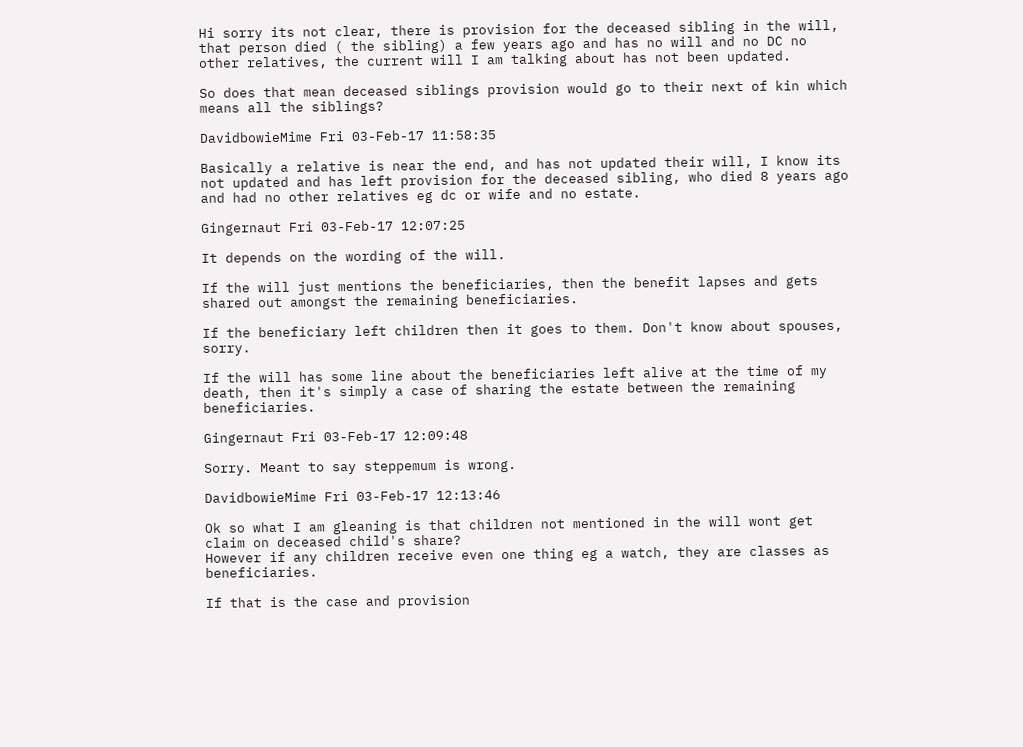Hi sorry its not clear, there is provision for the deceased sibling in the will, that person died ( the sibling) a few years ago and has no will and no DC no other relatives, the current will I am talking about has not been updated.

So does that mean deceased siblings provision would go to their next of kin which means all the siblings?

DavidbowieMime Fri 03-Feb-17 11:58:35

Basically a relative is near the end, and has not updated their will, I know its not updated and has left provision for the deceased sibling, who died 8 years ago and had no other relatives eg dc or wife and no estate.

Gingernaut Fri 03-Feb-17 12:07:25

It depends on the wording of the will.

If the will just mentions the beneficiaries, then the benefit lapses and gets shared out amongst the remaining beneficiaries.

If the beneficiary left children then it goes to them. Don't know about spouses, sorry.

If the will has some line about the beneficiaries left alive at the time of my death, then it's simply a case of sharing the estate between the remaining beneficiaries.

Gingernaut Fri 03-Feb-17 12:09:48

Sorry. Meant to say steppemum is wrong.

DavidbowieMime Fri 03-Feb-17 12:13:46

Ok so what I am gleaning is that children not mentioned in the will wont get claim on deceased child's share?
However if any children receive even one thing eg a watch, they are classes as beneficiaries.

If that is the case and provision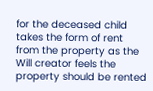for the deceased child takes the form of rent from the property as the Will creator feels the property should be rented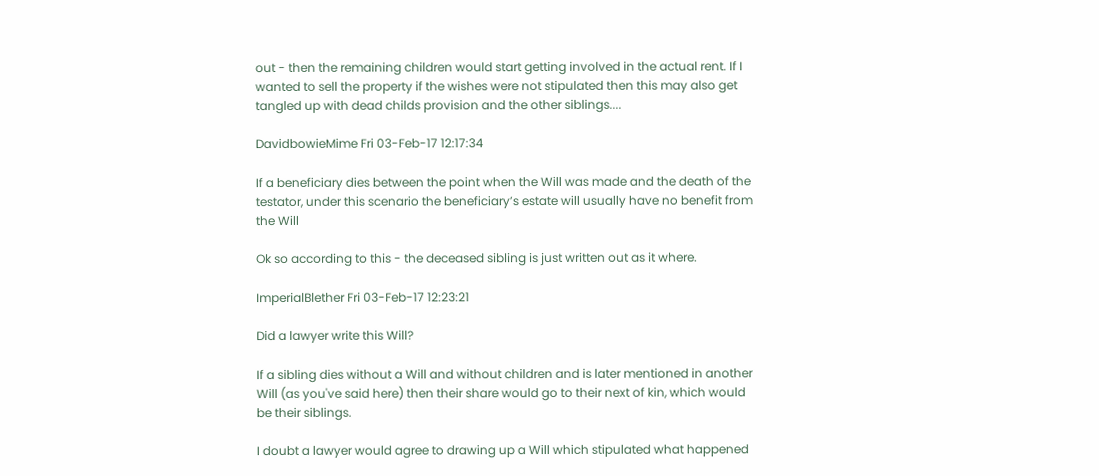out - then the remaining children would start getting involved in the actual rent. If I wanted to sell the property if the wishes were not stipulated then this may also get tangled up with dead childs provision and the other siblings....

DavidbowieMime Fri 03-Feb-17 12:17:34

If a beneficiary dies between the point when the Will was made and the death of the testator, under this scenario the beneficiary’s estate will usually have no benefit from the Will

Ok so according to this - the deceased sibling is just written out as it where.

ImperialBlether Fri 03-Feb-17 12:23:21

Did a lawyer write this Will?

If a sibling dies without a Will and without children and is later mentioned in another Will (as you've said here) then their share would go to their next of kin, which would be their siblings.

I doubt a lawyer would agree to drawing up a Will which stipulated what happened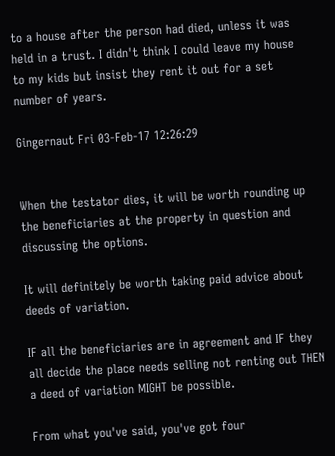to a house after the person had died, unless it was held in a trust. I didn't think I could leave my house to my kids but insist they rent it out for a set number of years.

Gingernaut Fri 03-Feb-17 12:26:29


When the testator dies, it will be worth rounding up the beneficiaries at the property in question and discussing the options.

It will definitely be worth taking paid advice about deeds of variation.

IF all the beneficiaries are in agreement and IF they all decide the place needs selling not renting out THEN a deed of variation MIGHT be possible.

From what you've said, you've got four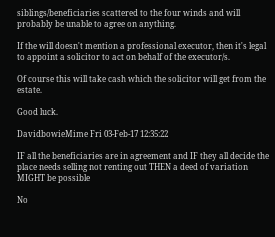siblings/beneficiaries scattered to the four winds and will probably be unable to agree on anything.

If the will doesn't mention a professional executor, then it's legal to appoint a solicitor to act on behalf of the executor/s.

Of course this will take cash which the solicitor will get from the estate.

Good luck.

DavidbowieMime Fri 03-Feb-17 12:35:22

IF all the beneficiaries are in agreement and IF they all decide the place needs selling not renting out THEN a deed of variation MIGHT be possible

No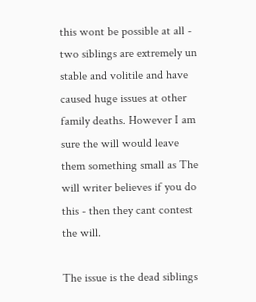this wont be possible at all - two siblings are extremely un stable and volitile and have caused huge issues at other family deaths. However I am sure the will would leave them something small as The will writer believes if you do this - then they cant contest the will.

The issue is the dead siblings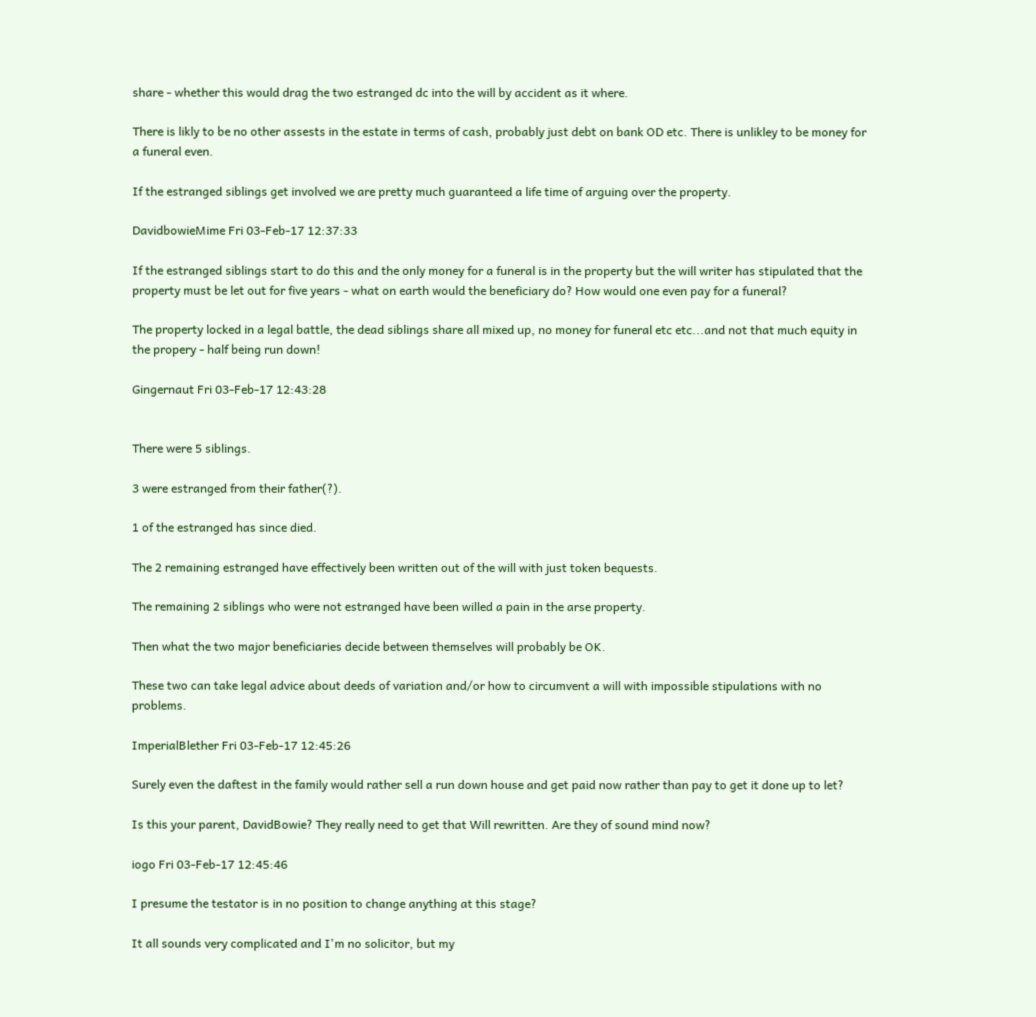share - whether this would drag the two estranged dc into the will by accident as it where.

There is likly to be no other assests in the estate in terms of cash, probably just debt on bank OD etc. There is unlikley to be money for a funeral even.

If the estranged siblings get involved we are pretty much guaranteed a life time of arguing over the property.

DavidbowieMime Fri 03-Feb-17 12:37:33

If the estranged siblings start to do this and the only money for a funeral is in the property but the will writer has stipulated that the property must be let out for five years - what on earth would the beneficiary do? How would one even pay for a funeral?

The property locked in a legal battle, the dead siblings share all mixed up, no money for funeral etc etc...and not that much equity in the propery - half being run down!

Gingernaut Fri 03-Feb-17 12:43:28


There were 5 siblings.

3 were estranged from their father(?).

1 of the estranged has since died.

The 2 remaining estranged have effectively been written out of the will with just token bequests.

The remaining 2 siblings who were not estranged have been willed a pain in the arse property.

Then what the two major beneficiaries decide between themselves will probably be OK.

These two can take legal advice about deeds of variation and/or how to circumvent a will with impossible stipulations with no problems.

ImperialBlether Fri 03-Feb-17 12:45:26

Surely even the daftest in the family would rather sell a run down house and get paid now rather than pay to get it done up to let?

Is this your parent, DavidBowie? They really need to get that Will rewritten. Are they of sound mind now?

iogo Fri 03-Feb-17 12:45:46

I presume the testator is in no position to change anything at this stage?

It all sounds very complicated and I'm no solicitor, but my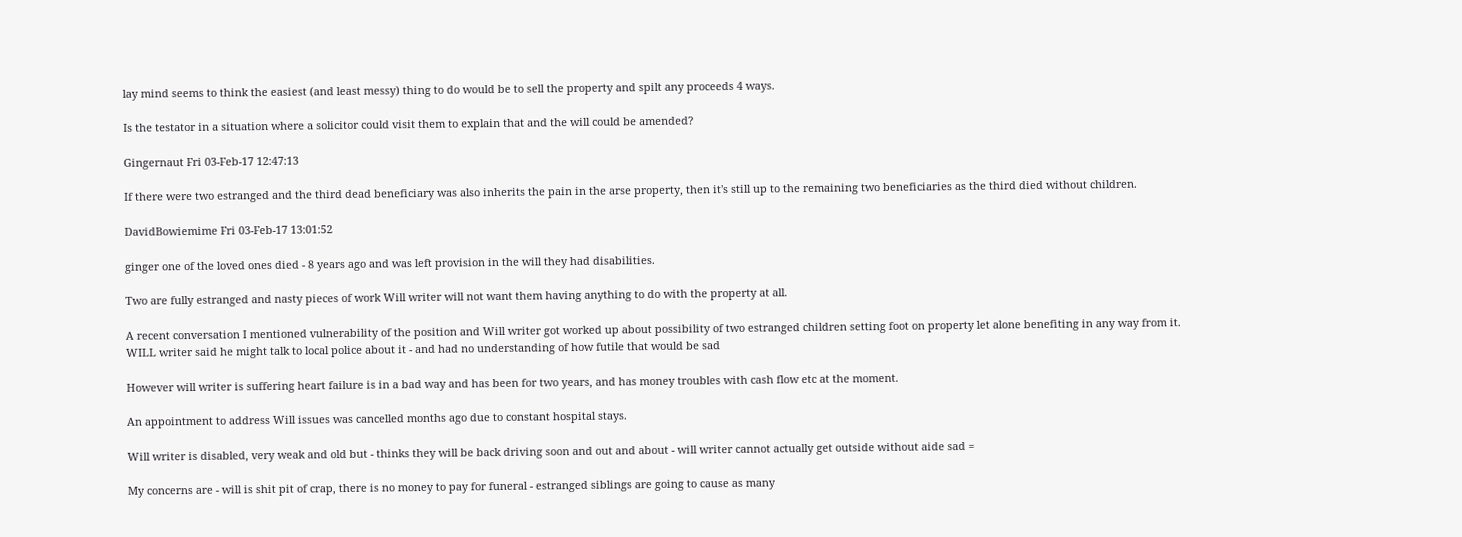lay mind seems to think the easiest (and least messy) thing to do would be to sell the property and spilt any proceeds 4 ways.

Is the testator in a situation where a solicitor could visit them to explain that and the will could be amended?

Gingernaut Fri 03-Feb-17 12:47:13

If there were two estranged and the third dead beneficiary was also inherits the pain in the arse property, then it's still up to the remaining two beneficiaries as the third died without children.

DavidBowiemime Fri 03-Feb-17 13:01:52

ginger one of the loved ones died - 8 years ago and was left provision in the will they had disabilities.

Two are fully estranged and nasty pieces of work Will writer will not want them having anything to do with the property at all.

A recent conversation I mentioned vulnerability of the position and Will writer got worked up about possibility of two estranged children setting foot on property let alone benefiting in any way from it. WILL writer said he might talk to local police about it - and had no understanding of how futile that would be sad

However will writer is suffering heart failure is in a bad way and has been for two years, and has money troubles with cash flow etc at the moment.

An appointment to address Will issues was cancelled months ago due to constant hospital stays.

Will writer is disabled, very weak and old but - thinks they will be back driving soon and out and about - will writer cannot actually get outside without aide sad =

My concerns are - will is shit pit of crap, there is no money to pay for funeral - estranged siblings are going to cause as many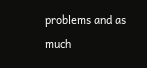problems and as much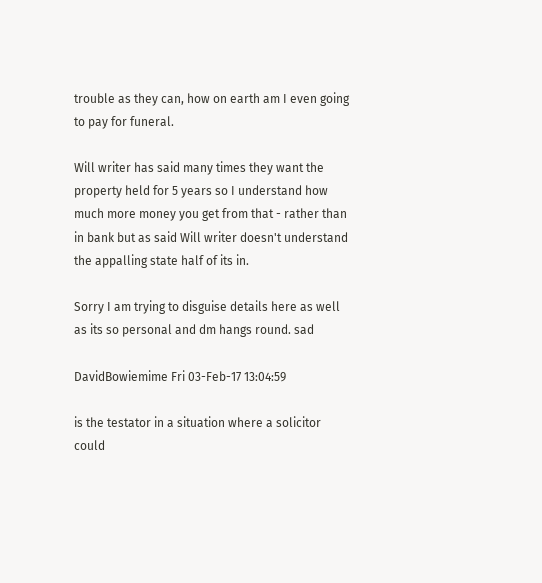trouble as they can, how on earth am I even going to pay for funeral.

Will writer has said many times they want the property held for 5 years so I understand how much more money you get from that - rather than in bank but as said Will writer doesn't understand the appalling state half of its in.

Sorry I am trying to disguise details here as well as its so personal and dm hangs round. sad

DavidBowiemime Fri 03-Feb-17 13:04:59

is the testator in a situation where a solicitor could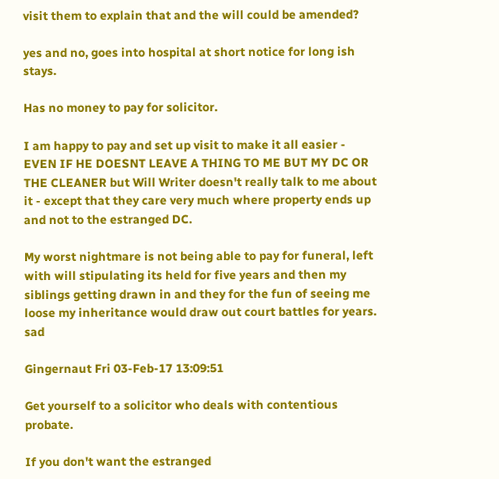visit them to explain that and the will could be amended?

yes and no, goes into hospital at short notice for long ish stays.

Has no money to pay for solicitor.

I am happy to pay and set up visit to make it all easier - EVEN IF HE DOESNT LEAVE A THING TO ME BUT MY DC OR THE CLEANER but Will Writer doesn't really talk to me about it - except that they care very much where property ends up and not to the estranged DC.

My worst nightmare is not being able to pay for funeral, left with will stipulating its held for five years and then my siblings getting drawn in and they for the fun of seeing me loose my inheritance would draw out court battles for years. sad

Gingernaut Fri 03-Feb-17 13:09:51

Get yourself to a solicitor who deals with contentious probate.

If you don't want the estranged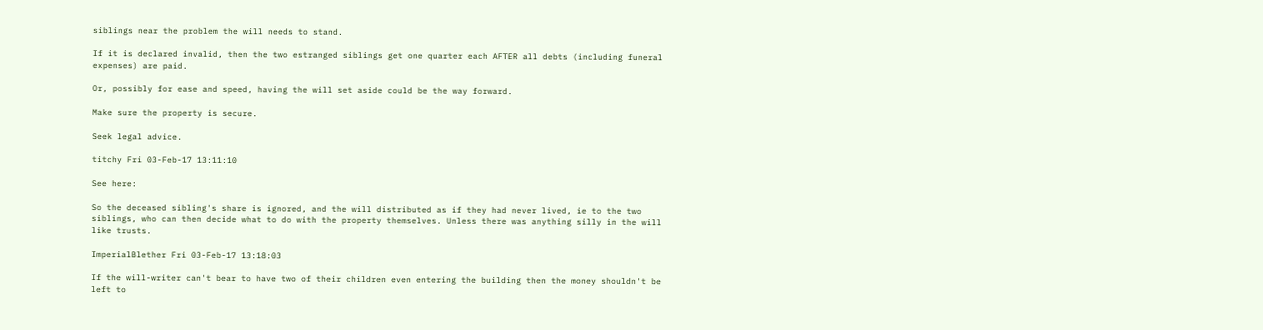siblings near the problem the will needs to stand.

If it is declared invalid, then the two estranged siblings get one quarter each AFTER all debts (including funeral expenses) are paid.

Or, possibly for ease and speed, having the will set aside could be the way forward.

Make sure the property is secure.

Seek legal advice.

titchy Fri 03-Feb-17 13:11:10

See here:

So the deceased sibling's share is ignored, and the will distributed as if they had never lived, ie to the two siblings, who can then decide what to do with the property themselves. Unless there was anything silly in the will like trusts.

ImperialBlether Fri 03-Feb-17 13:18:03

If the will-writer can't bear to have two of their children even entering the building then the money shouldn't be left to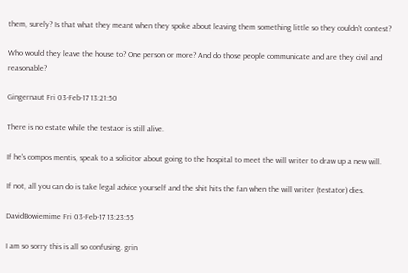them, surely? Is that what they meant when they spoke about leaving them something little so they couldn't contest?

Who would they leave the house to? One person or more? And do those people communicate and are they civil and reasonable?

Gingernaut Fri 03-Feb-17 13:21:50

There is no estate while the testaor is still alive.

If he's compos mentis, speak to a solicitor about going to the hospital to meet the will writer to draw up a new will.

If not, all you can do is take legal advice yourself and the shit hits the fan when the will writer (testator) dies.

DavidBowiemime Fri 03-Feb-17 13:23:55

I am so sorry this is all so confusing. grin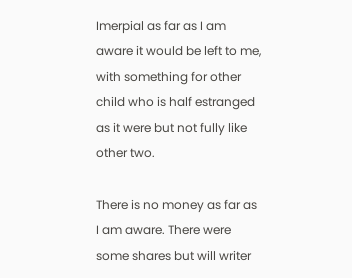Imerpial as far as I am aware it would be left to me, with something for other child who is half estranged as it were but not fully like other two.

There is no money as far as I am aware. There were some shares but will writer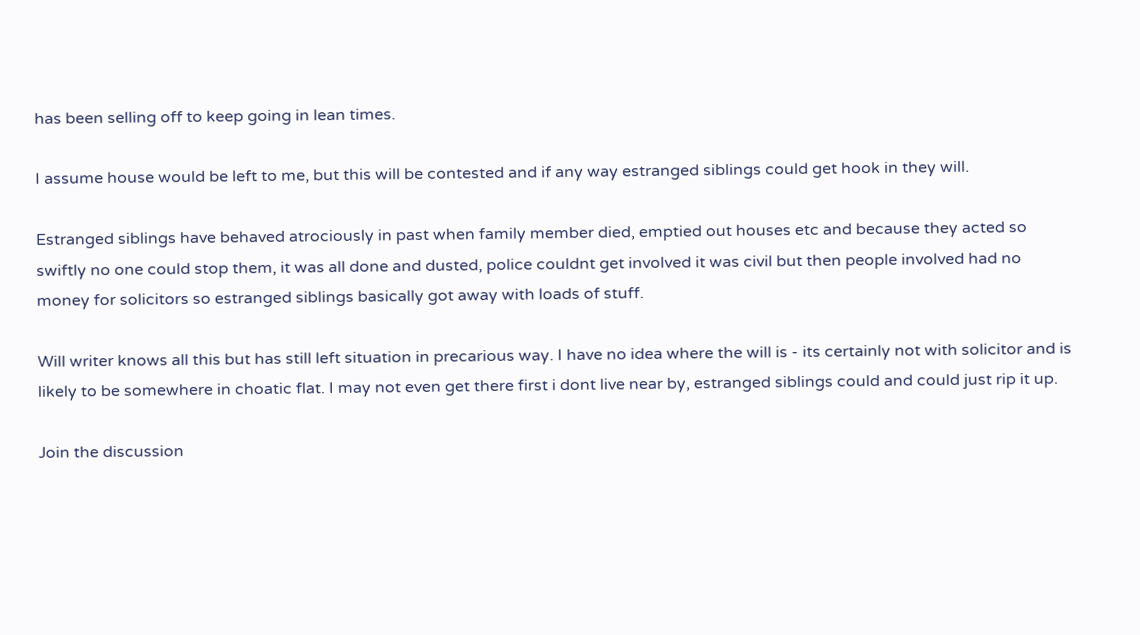has been selling off to keep going in lean times.

I assume house would be left to me, but this will be contested and if any way estranged siblings could get hook in they will.

Estranged siblings have behaved atrociously in past when family member died, emptied out houses etc and because they acted so swiftly no one could stop them, it was all done and dusted, police couldnt get involved it was civil but then people involved had no money for solicitors so estranged siblings basically got away with loads of stuff.

Will writer knows all this but has still left situation in precarious way. I have no idea where the will is - its certainly not with solicitor and is likely to be somewhere in choatic flat. I may not even get there first i dont live near by, estranged siblings could and could just rip it up.

Join the discussion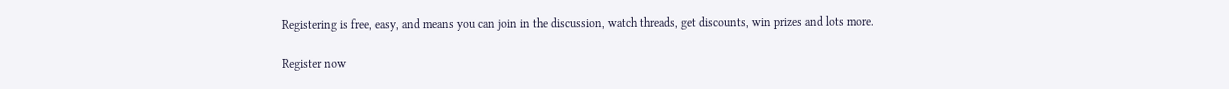Registering is free, easy, and means you can join in the discussion, watch threads, get discounts, win prizes and lots more.

Register now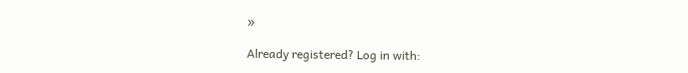»

Already registered? Log in with: